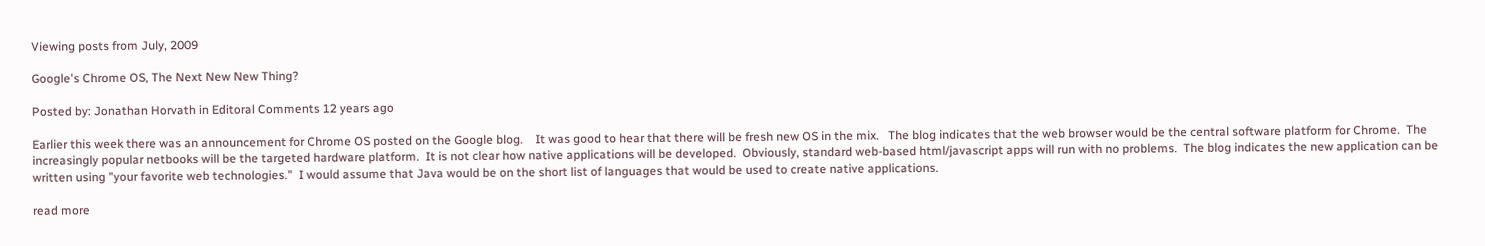Viewing posts from July, 2009

Google's Chrome OS, The Next New New Thing?

Posted by: Jonathan Horvath in Editoral Comments 12 years ago

Earlier this week there was an announcement for Chrome OS posted on the Google blog.    It was good to hear that there will be fresh new OS in the mix.   The blog indicates that the web browser would be the central software platform for Chrome.  The increasingly popular netbooks will be the targeted hardware platform.  It is not clear how native applications will be developed.  Obviously, standard web-based html/javascript apps will run with no problems.  The blog indicates the new application can be written using "your favorite web technologies."  I would assume that Java would be on the short list of languages that would be used to create native applications.

read more